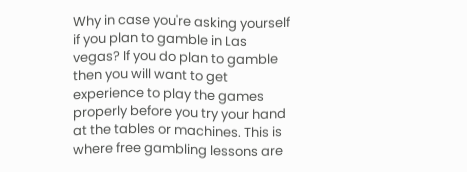Why in case you're asking yourself if you plan to gamble in Las vegas? If you do plan to gamble then you will want to get experience to play the games properly before you try your hand at the tables or machines. This is where free gambling lessons are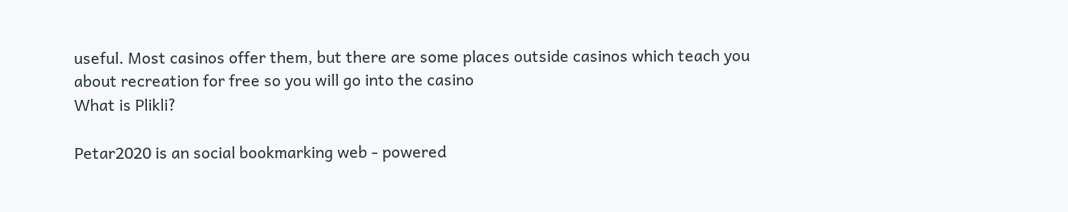useful. Most casinos offer them, but there are some places outside casinos which teach you about recreation for free so you will go into the casino
What is Plikli?

Petar2020 is an social bookmarking web - powered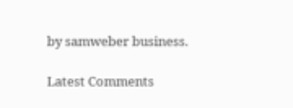by samweber business.

Latest Comments